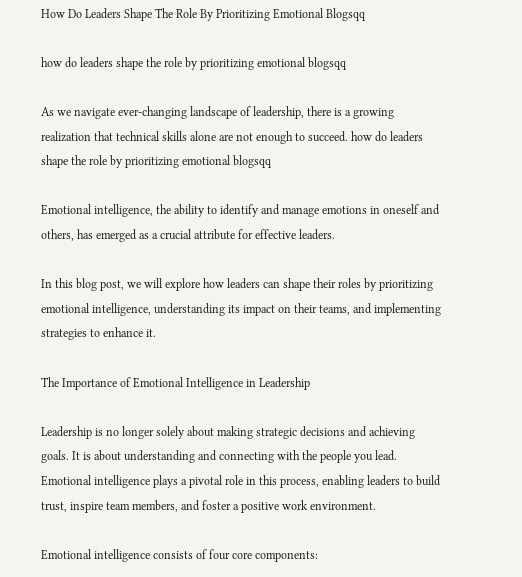How Do Leaders Shape The Role By Prioritizing Emotional Blogsqq

how do leaders shape the role by prioritizing emotional blogsqq

As we navigate ever-changing landscape of leadership, there is a growing realization that technical skills alone are not enough to succeed. how do leaders shape the role by prioritizing emotional blogsqq

Emotional intelligence, the ability to identify and manage emotions in oneself and others, has emerged as a crucial attribute for effective leaders.

In this blog post, we will explore how leaders can shape their roles by prioritizing emotional intelligence, understanding its impact on their teams, and implementing strategies to enhance it.

The Importance of Emotional Intelligence in Leadership

Leadership is no longer solely about making strategic decisions and achieving goals. It is about understanding and connecting with the people you lead. Emotional intelligence plays a pivotal role in this process, enabling leaders to build trust, inspire team members, and foster a positive work environment.

Emotional intelligence consists of four core components: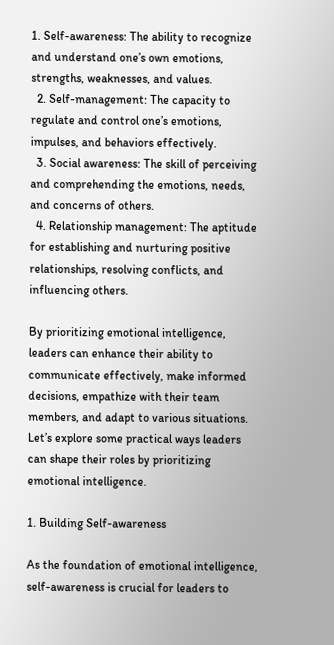1. Self-awareness: The ability to recognize and understand one’s own emotions, strengths, weaknesses, and values.
  2. Self-management: The capacity to regulate and control one’s emotions, impulses, and behaviors effectively.
  3. Social awareness: The skill of perceiving and comprehending the emotions, needs, and concerns of others.
  4. Relationship management: The aptitude for establishing and nurturing positive relationships, resolving conflicts, and influencing others.

By prioritizing emotional intelligence, leaders can enhance their ability to communicate effectively, make informed decisions, empathize with their team members, and adapt to various situations. Let’s explore some practical ways leaders can shape their roles by prioritizing emotional intelligence.

1. Building Self-awareness

As the foundation of emotional intelligence, self-awareness is crucial for leaders to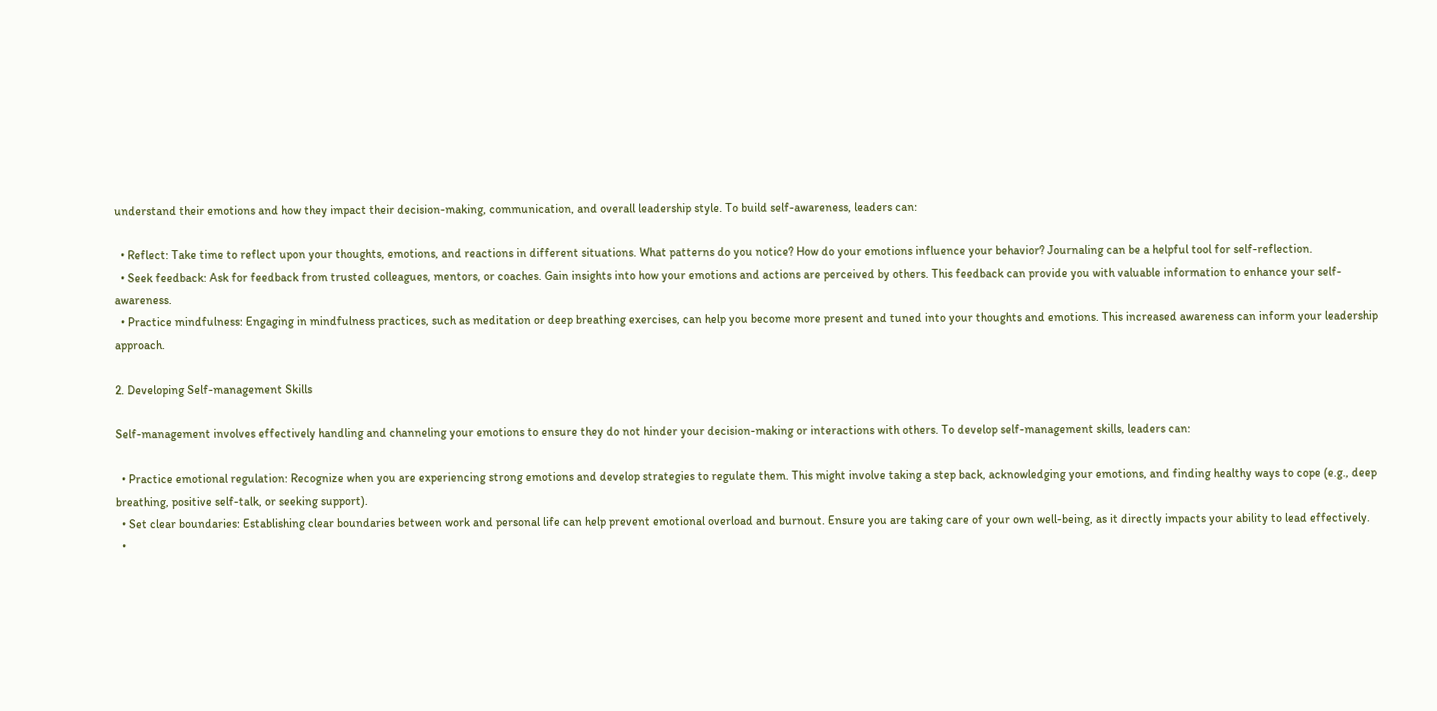understand their emotions and how they impact their decision-making, communication, and overall leadership style. To build self-awareness, leaders can:

  • Reflect: Take time to reflect upon your thoughts, emotions, and reactions in different situations. What patterns do you notice? How do your emotions influence your behavior? Journaling can be a helpful tool for self-reflection.
  • Seek feedback: Ask for feedback from trusted colleagues, mentors, or coaches. Gain insights into how your emotions and actions are perceived by others. This feedback can provide you with valuable information to enhance your self-awareness.
  • Practice mindfulness: Engaging in mindfulness practices, such as meditation or deep breathing exercises, can help you become more present and tuned into your thoughts and emotions. This increased awareness can inform your leadership approach.

2. Developing Self-management Skills

Self-management involves effectively handling and channeling your emotions to ensure they do not hinder your decision-making or interactions with others. To develop self-management skills, leaders can:

  • Practice emotional regulation: Recognize when you are experiencing strong emotions and develop strategies to regulate them. This might involve taking a step back, acknowledging your emotions, and finding healthy ways to cope (e.g., deep breathing, positive self-talk, or seeking support).
  • Set clear boundaries: Establishing clear boundaries between work and personal life can help prevent emotional overload and burnout. Ensure you are taking care of your own well-being, as it directly impacts your ability to lead effectively.
  •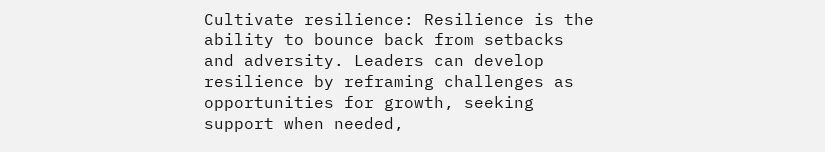Cultivate resilience: Resilience is the ability to bounce back from setbacks and adversity. Leaders can develop resilience by reframing challenges as opportunities for growth, seeking support when needed,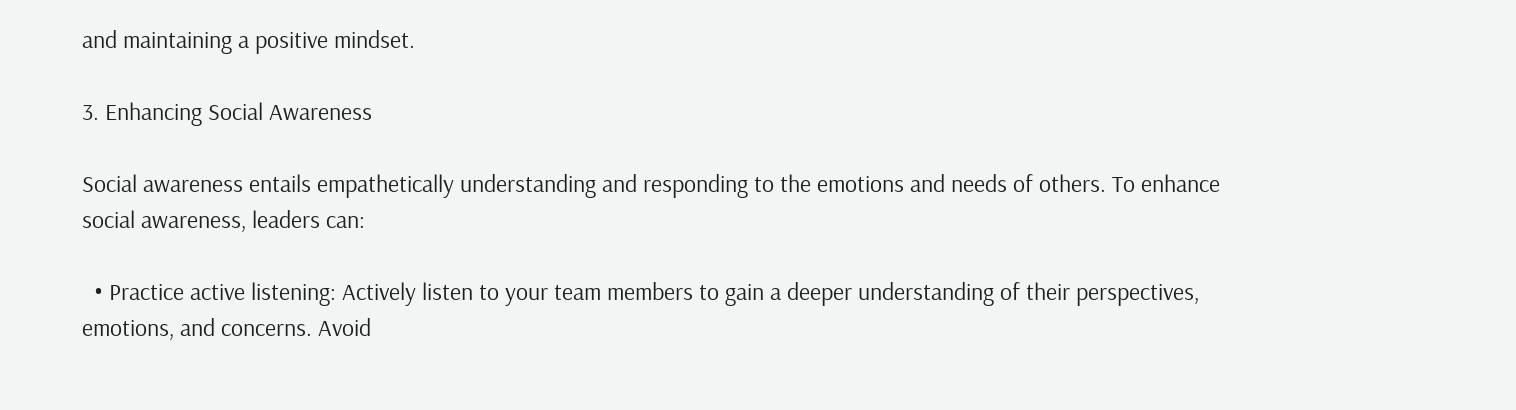and maintaining a positive mindset.

3. Enhancing Social Awareness

Social awareness entails empathetically understanding and responding to the emotions and needs of others. To enhance social awareness, leaders can:

  • Practice active listening: Actively listen to your team members to gain a deeper understanding of their perspectives, emotions, and concerns. Avoid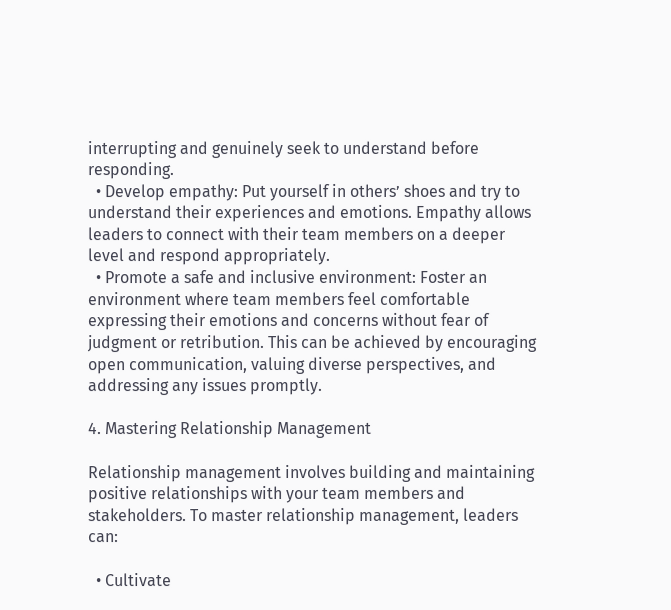interrupting and genuinely seek to understand before responding.
  • Develop empathy: Put yourself in others’ shoes and try to understand their experiences and emotions. Empathy allows leaders to connect with their team members on a deeper level and respond appropriately.
  • Promote a safe and inclusive environment: Foster an environment where team members feel comfortable expressing their emotions and concerns without fear of judgment or retribution. This can be achieved by encouraging open communication, valuing diverse perspectives, and addressing any issues promptly.

4. Mastering Relationship Management

Relationship management involves building and maintaining positive relationships with your team members and stakeholders. To master relationship management, leaders can:

  • Cultivate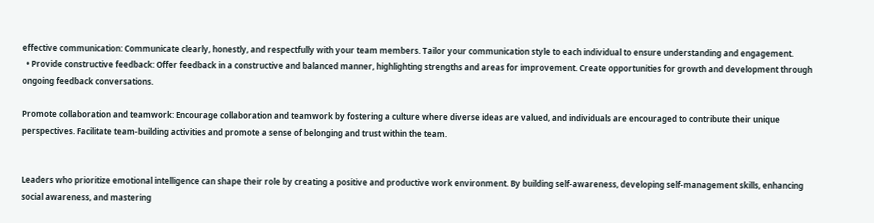effective communication: Communicate clearly, honestly, and respectfully with your team members. Tailor your communication style to each individual to ensure understanding and engagement.
  • Provide constructive feedback: Offer feedback in a constructive and balanced manner, highlighting strengths and areas for improvement. Create opportunities for growth and development through ongoing feedback conversations.

Promote collaboration and teamwork: Encourage collaboration and teamwork by fostering a culture where diverse ideas are valued, and individuals are encouraged to contribute their unique perspectives. Facilitate team-building activities and promote a sense of belonging and trust within the team.


Leaders who prioritize emotional intelligence can shape their role by creating a positive and productive work environment. By building self-awareness, developing self-management skills, enhancing social awareness, and mastering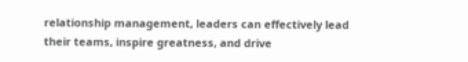relationship management, leaders can effectively lead their teams, inspire greatness, and drive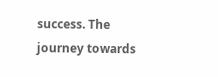success. The journey towards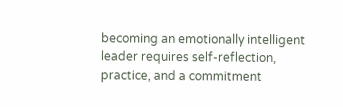becoming an emotionally intelligent leader requires self-reflection, practice, and a commitment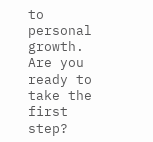to personal growth. Are you ready to take the first step?